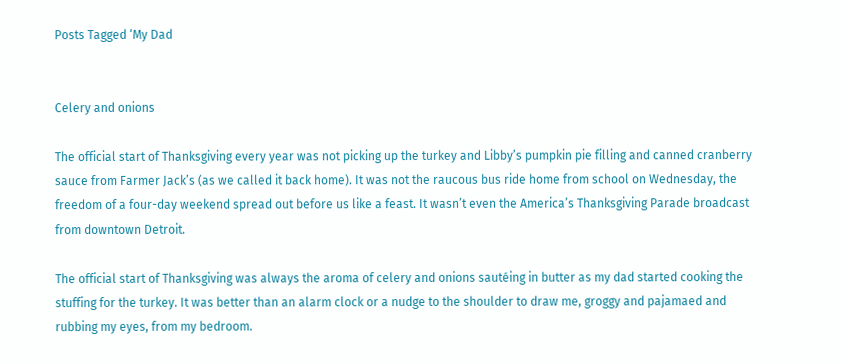Posts Tagged ‘My Dad


Celery and onions

The official start of Thanksgiving every year was not picking up the turkey and Libby’s pumpkin pie filling and canned cranberry sauce from Farmer Jack’s (as we called it back home). It was not the raucous bus ride home from school on Wednesday, the freedom of a four-day weekend spread out before us like a feast. It wasn’t even the America’s Thanksgiving Parade broadcast from downtown Detroit.

The official start of Thanksgiving was always the aroma of celery and onions sautéing in butter as my dad started cooking the stuffing for the turkey. It was better than an alarm clock or a nudge to the shoulder to draw me, groggy and pajamaed and rubbing my eyes, from my bedroom.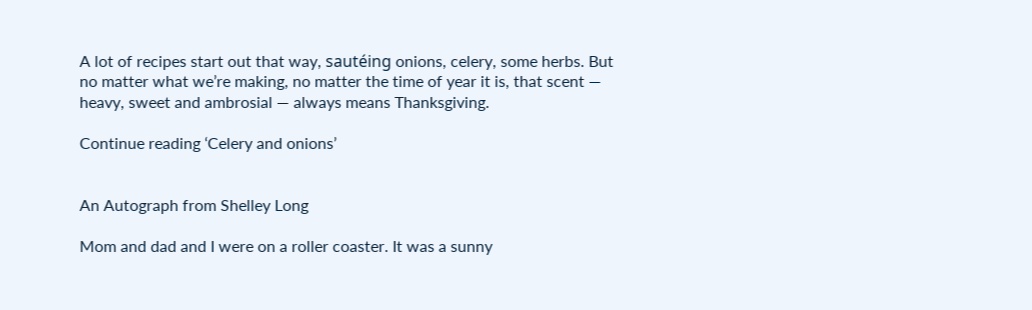A lot of recipes start out that way, sautéing onions, celery, some herbs. But no matter what we’re making, no matter the time of year it is, that scent — heavy, sweet and ambrosial — always means Thanksgiving.

Continue reading ‘Celery and onions’


An Autograph from Shelley Long

Mom and dad and I were on a roller coaster. It was a sunny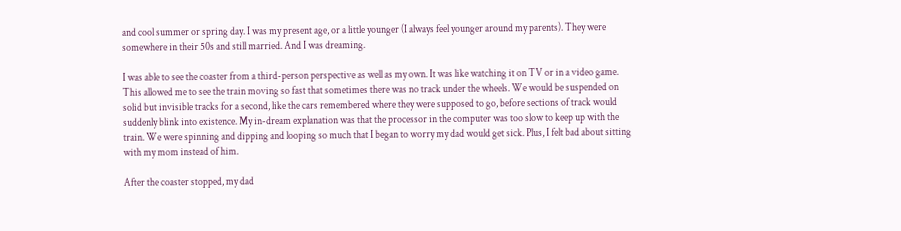and cool summer or spring day. I was my present age, or a little younger (I always feel younger around my parents). They were somewhere in their 50s and still married. And I was dreaming.

I was able to see the coaster from a third-person perspective as well as my own. It was like watching it on TV or in a video game. This allowed me to see the train moving so fast that sometimes there was no track under the wheels. We would be suspended on solid but invisible tracks for a second, like the cars remembered where they were supposed to go, before sections of track would suddenly blink into existence. My in-dream explanation was that the processor in the computer was too slow to keep up with the train. We were spinning and dipping and looping so much that I began to worry my dad would get sick. Plus, I felt bad about sitting with my mom instead of him.

After the coaster stopped, my dad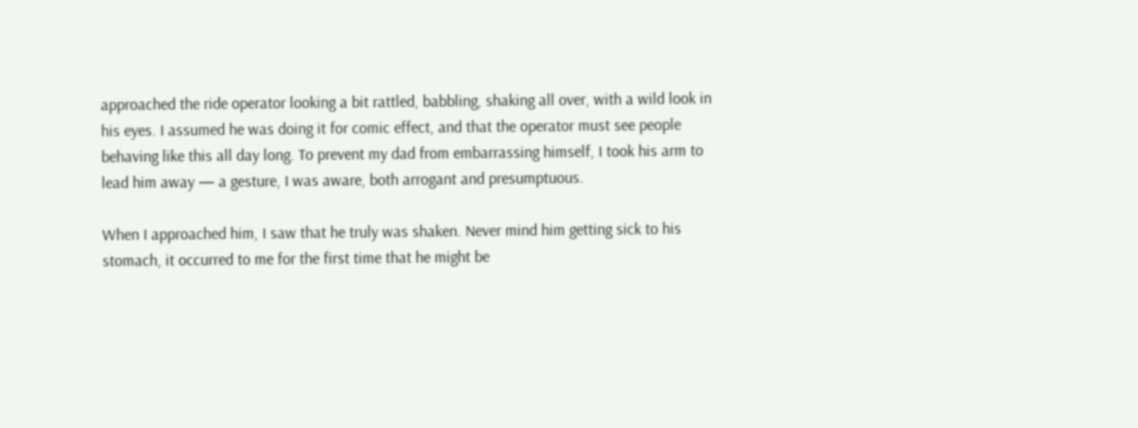approached the ride operator looking a bit rattled, babbling, shaking all over, with a wild look in his eyes. I assumed he was doing it for comic effect, and that the operator must see people behaving like this all day long. To prevent my dad from embarrassing himself, I took his arm to lead him away — a gesture, I was aware, both arrogant and presumptuous.

When I approached him, I saw that he truly was shaken. Never mind him getting sick to his stomach, it occurred to me for the first time that he might be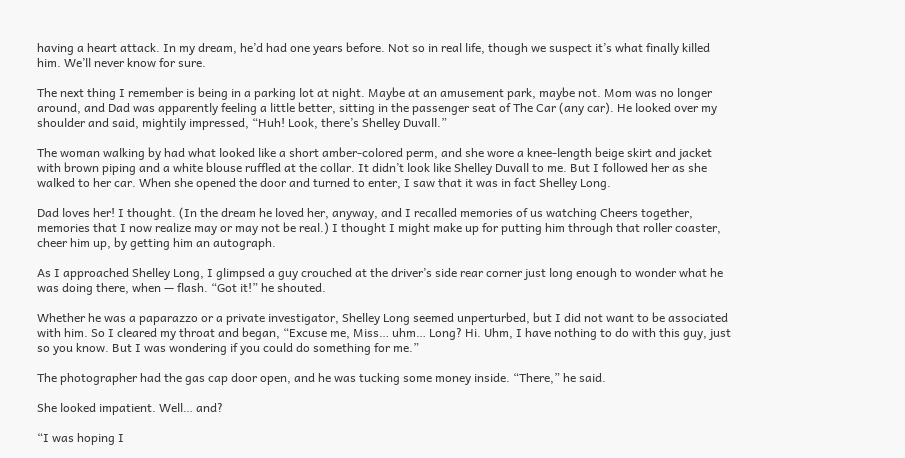having a heart attack. In my dream, he’d had one years before. Not so in real life, though we suspect it’s what finally killed him. We’ll never know for sure.

The next thing I remember is being in a parking lot at night. Maybe at an amusement park, maybe not. Mom was no longer around, and Dad was apparently feeling a little better, sitting in the passenger seat of The Car (any car). He looked over my shoulder and said, mightily impressed, “Huh! Look, there’s Shelley Duvall.”

The woman walking by had what looked like a short amber-colored perm, and she wore a knee-length beige skirt and jacket with brown piping and a white blouse ruffled at the collar. It didn’t look like Shelley Duvall to me. But I followed her as she walked to her car. When she opened the door and turned to enter, I saw that it was in fact Shelley Long.

Dad loves her! I thought. (In the dream he loved her, anyway, and I recalled memories of us watching Cheers together, memories that I now realize may or may not be real.) I thought I might make up for putting him through that roller coaster, cheer him up, by getting him an autograph.

As I approached Shelley Long, I glimpsed a guy crouched at the driver’s side rear corner just long enough to wonder what he was doing there, when — flash. “Got it!” he shouted.

Whether he was a paparazzo or a private investigator, Shelley Long seemed unperturbed, but I did not want to be associated with him. So I cleared my throat and began, “Excuse me, Miss… uhm… Long? Hi. Uhm, I have nothing to do with this guy, just so you know. But I was wondering if you could do something for me.”

The photographer had the gas cap door open, and he was tucking some money inside. “There,” he said.

She looked impatient. Well… and?

“I was hoping I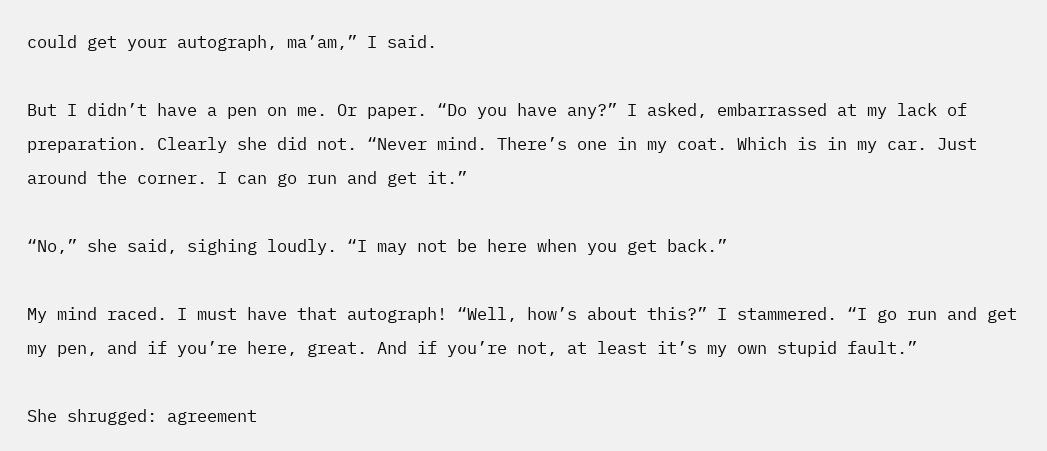could get your autograph, ma’am,” I said.

But I didn’t have a pen on me. Or paper. “Do you have any?” I asked, embarrassed at my lack of preparation. Clearly she did not. “Never mind. There’s one in my coat. Which is in my car. Just around the corner. I can go run and get it.”

“No,” she said, sighing loudly. “I may not be here when you get back.”

My mind raced. I must have that autograph! “Well, how’s about this?” I stammered. “I go run and get my pen, and if you’re here, great. And if you’re not, at least it’s my own stupid fault.”

She shrugged: agreement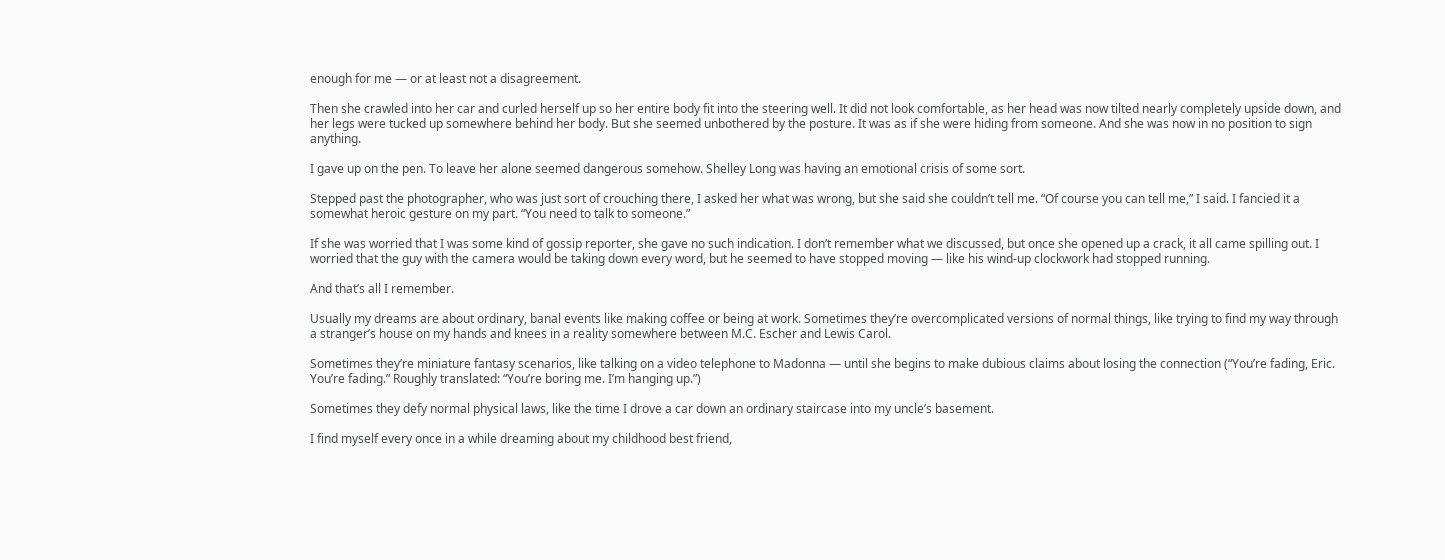enough for me — or at least not a disagreement.

Then she crawled into her car and curled herself up so her entire body fit into the steering well. It did not look comfortable, as her head was now tilted nearly completely upside down, and her legs were tucked up somewhere behind her body. But she seemed unbothered by the posture. It was as if she were hiding from someone. And she was now in no position to sign anything.

I gave up on the pen. To leave her alone seemed dangerous somehow. Shelley Long was having an emotional crisis of some sort.

Stepped past the photographer, who was just sort of crouching there, I asked her what was wrong, but she said she couldn’t tell me. “Of course you can tell me,” I said. I fancied it a somewhat heroic gesture on my part. “You need to talk to someone.”

If she was worried that I was some kind of gossip reporter, she gave no such indication. I don’t remember what we discussed, but once she opened up a crack, it all came spilling out. I worried that the guy with the camera would be taking down every word, but he seemed to have stopped moving — like his wind-up clockwork had stopped running.

And that’s all I remember.

Usually my dreams are about ordinary, banal events like making coffee or being at work. Sometimes they’re overcomplicated versions of normal things, like trying to find my way through a stranger’s house on my hands and knees in a reality somewhere between M.C. Escher and Lewis Carol.

Sometimes they’re miniature fantasy scenarios, like talking on a video telephone to Madonna — until she begins to make dubious claims about losing the connection (“You’re fading, Eric. You’re fading.” Roughly translated: “You’re boring me. I’m hanging up.”)

Sometimes they defy normal physical laws, like the time I drove a car down an ordinary staircase into my uncle’s basement.

I find myself every once in a while dreaming about my childhood best friend,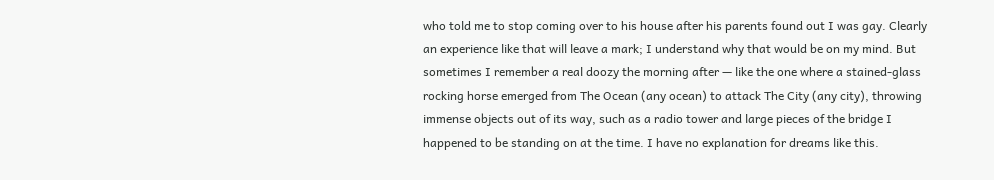who told me to stop coming over to his house after his parents found out I was gay. Clearly an experience like that will leave a mark; I understand why that would be on my mind. But sometimes I remember a real doozy the morning after — like the one where a stained-glass rocking horse emerged from The Ocean (any ocean) to attack The City (any city), throwing immense objects out of its way, such as a radio tower and large pieces of the bridge I happened to be standing on at the time. I have no explanation for dreams like this.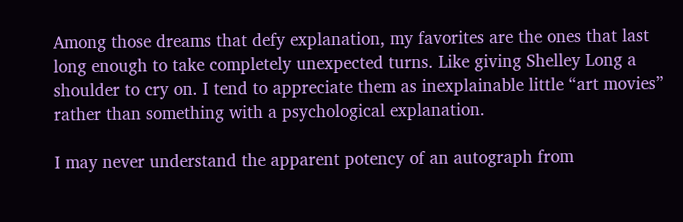Among those dreams that defy explanation, my favorites are the ones that last long enough to take completely unexpected turns. Like giving Shelley Long a shoulder to cry on. I tend to appreciate them as inexplainable little “art movies” rather than something with a psychological explanation.

I may never understand the apparent potency of an autograph from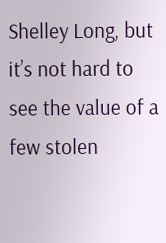Shelley Long, but it’s not hard to see the value of a few stolen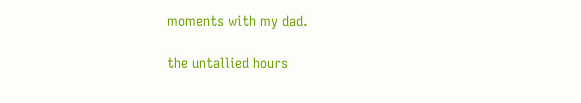moments with my dad.

the untallied hours